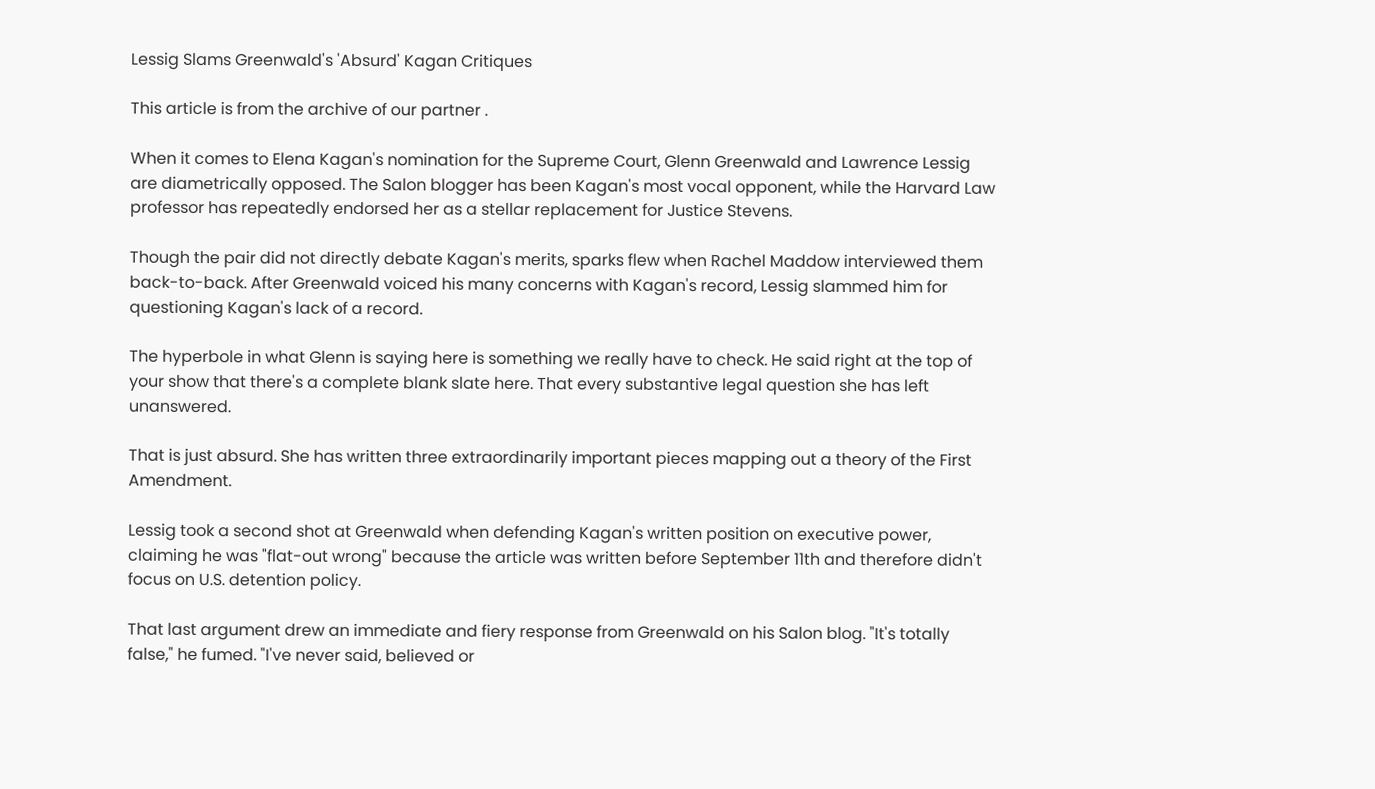Lessig Slams Greenwald's 'Absurd' Kagan Critiques

This article is from the archive of our partner .

When it comes to Elena Kagan's nomination for the Supreme Court, Glenn Greenwald and Lawrence Lessig are diametrically opposed. The Salon blogger has been Kagan's most vocal opponent, while the Harvard Law professor has repeatedly endorsed her as a stellar replacement for Justice Stevens.

Though the pair did not directly debate Kagan's merits, sparks flew when Rachel Maddow interviewed them back-to-back. After Greenwald voiced his many concerns with Kagan's record, Lessig slammed him for questioning Kagan's lack of a record.

The hyperbole in what Glenn is saying here is something we really have to check. He said right at the top of your show that there's a complete blank slate here. That every substantive legal question she has left unanswered.

That is just absurd. She has written three extraordinarily important pieces mapping out a theory of the First Amendment.

Lessig took a second shot at Greenwald when defending Kagan's written position on executive power, claiming he was "flat-out wrong" because the article was written before September 11th and therefore didn't focus on U.S. detention policy.

That last argument drew an immediate and fiery response from Greenwald on his Salon blog. "It's totally false," he fumed. "I've never said, believed or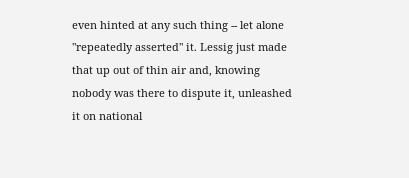even hinted at any such thing -- let alone "repeatedly asserted" it. Lessig just made that up out of thin air and, knowing nobody was there to dispute it, unleashed it on national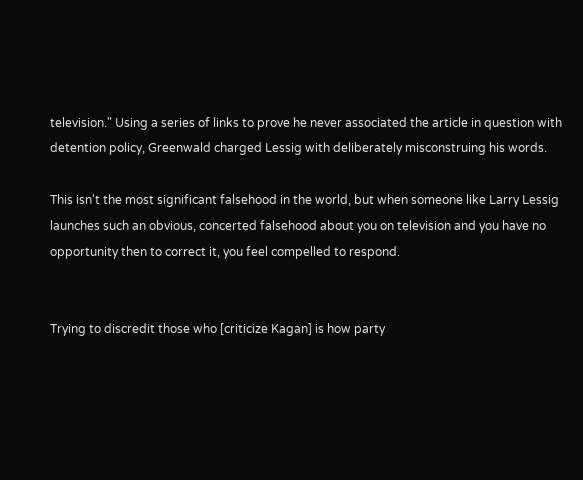television." Using a series of links to prove he never associated the article in question with detention policy, Greenwald charged Lessig with deliberately misconstruing his words.

This isn't the most significant falsehood in the world, but when someone like Larry Lessig launches such an obvious, concerted falsehood about you on television and you have no opportunity then to correct it, you feel compelled to respond.


Trying to discredit those who [criticize Kagan] is how party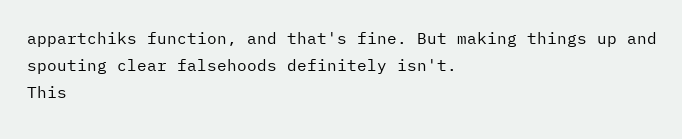appartchiks function, and that's fine. But making things up and spouting clear falsehoods definitely isn't.
This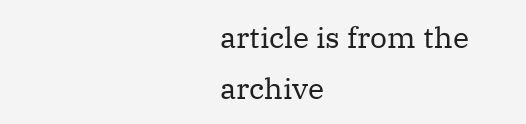article is from the archive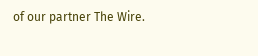of our partner The Wire.